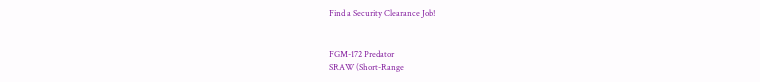Find a Security Clearance Job!


FGM-172 Predator
SRAW (Short-Range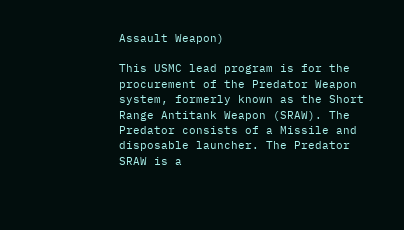Assault Weapon)

This USMC lead program is for the procurement of the Predator Weapon system, formerly known as the Short Range Antitank Weapon (SRAW). The Predator consists of a Missile and disposable launcher. The Predator SRAW is a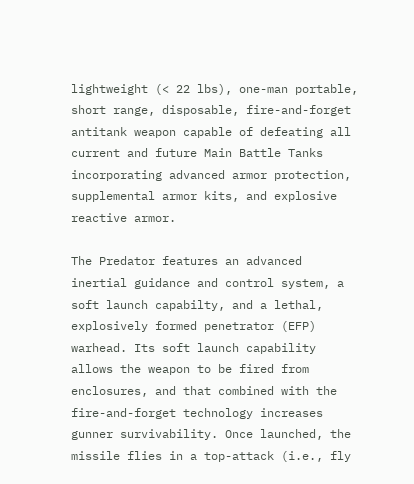lightweight (< 22 lbs), one-man portable, short range, disposable, fire-and-forget antitank weapon capable of defeating all current and future Main Battle Tanks incorporating advanced armor protection, supplemental armor kits, and explosive reactive armor.

The Predator features an advanced inertial guidance and control system, a soft launch capabilty, and a lethal, explosively formed penetrator (EFP) warhead. Its soft launch capability allows the weapon to be fired from enclosures, and that combined with the fire-and-forget technology increases gunner survivability. Once launched, the missile flies in a top-attack (i.e., fly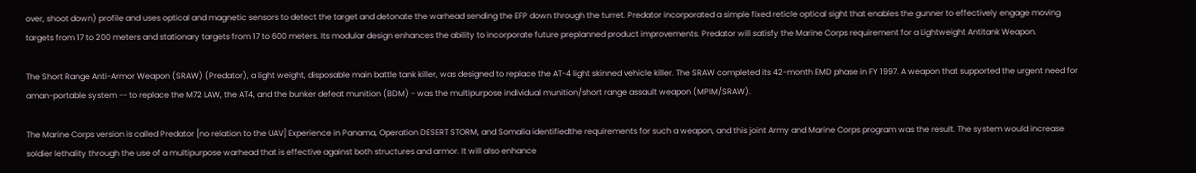over, shoot down) profile and uses optical and magnetic sensors to detect the target and detonate the warhead sending the EFP down through the turret. Predator incorporated a simple fixed reticle optical sight that enables the gunner to effectively engage moving targets from 17 to 200 meters and stationary targets from 17 to 600 meters. Its modular design enhances the ability to incorporate future preplanned product improvements. Predator will satisfy the Marine Corps requirement for a Lightweight Antitank Weapon.

The Short Range Anti-Armor Weapon (SRAW) (Predator), a light weight, disposable main battle tank killer, was designed to replace the AT-4 light skinned vehicle killer. The SRAW completed its 42-month EMD phase in FY 1997. A weapon that supported the urgent need for aman-portable system -- to replace the M72 LAW, the AT4, and the bunker defeat munition (BDM) - was the multipurpose individual munition/short range assault weapon (MPIM/SRAW).

The Marine Corps version is called Predator [no relation to the UAV] Experience in Panama, Operation DESERT STORM, and Somalia identifiedthe requirements for such a weapon, and this joint Army and Marine Corps program was the result. The system would increase soldier lethality through the use of a multipurpose warhead that is effective against both structures and armor. It will also enhance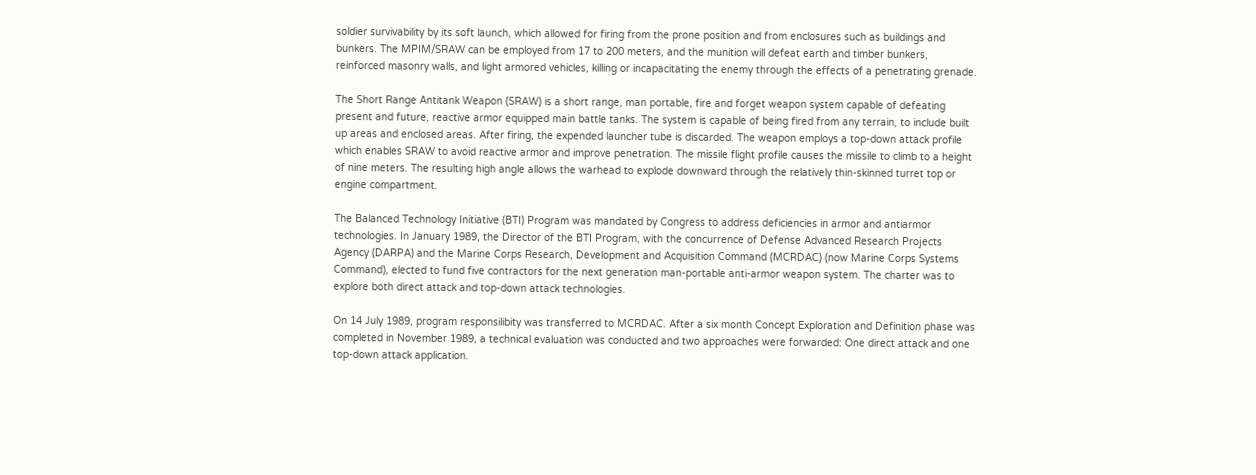soldier survivability by its soft launch, which allowed for firing from the prone position and from enclosures such as buildings and bunkers. The MPIM/SRAW can be employed from 17 to 200 meters, and the munition will defeat earth and timber bunkers, reinforced masonry walls, and light armored vehicles, killing or incapacitating the enemy through the effects of a penetrating grenade.

The Short Range Antitank Weapon (SRAW) is a short range, man portable, fire and forget weapon system capable of defeating present and future, reactive armor equipped main battle tanks. The system is capable of being fired from any terrain, to include built up areas and enclosed areas. After firing, the expended launcher tube is discarded. The weapon employs a top-down attack profile which enables SRAW to avoid reactive armor and improve penetration. The missile flight profile causes the missile to climb to a height of nine meters. The resulting high angle allows the warhead to explode downward through the relatively thin-skinned turret top or engine compartment.

The Balanced Technology Initiative (BTI) Program was mandated by Congress to address deficiencies in armor and antiarmor technologies. In January 1989, the Director of the BTI Program, with the concurrence of Defense Advanced Research Projects Agency (DARPA) and the Marine Corps Research, Development and Acquisition Command (MCRDAC) (now Marine Corps Systems Command), elected to fund five contractors for the next generation man-portable anti-armor weapon system. The charter was to explore both direct attack and top-down attack technologies.

On 14 July 1989, program responsilibity was transferred to MCRDAC. After a six month Concept Exploration and Definition phase was completed in November 1989, a technical evaluation was conducted and two approaches were forwarded: One direct attack and one top-down attack application.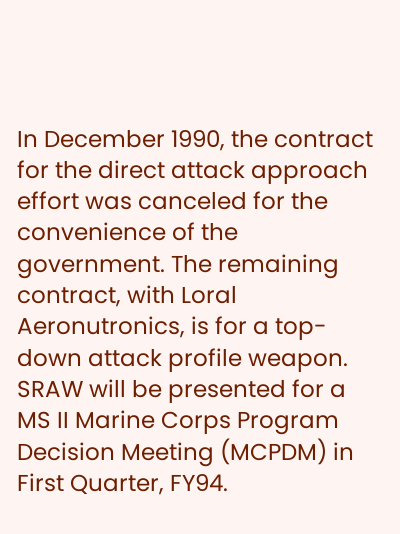In December 1990, the contract for the direct attack approach effort was canceled for the convenience of the government. The remaining contract, with Loral Aeronutronics, is for a top-down attack profile weapon. SRAW will be presented for a MS II Marine Corps Program Decision Meeting (MCPDM) in First Quarter, FY94.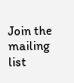Join the mailing list